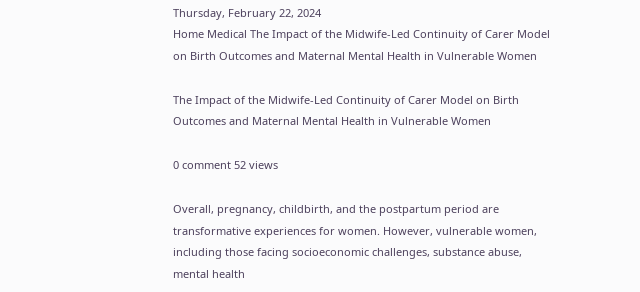Thursday, February 22, 2024
Home Medical The Impact of the Midwife-Led Continuity of Carer Model on Birth Outcomes and Maternal Mental Health in Vulnerable Women

The Impact of the Midwife-Led Continuity of Carer Model on Birth Outcomes and Maternal Mental Health in Vulnerable Women

0 comment 52 views

Overall, pregnancy, childbirth, and the postpartum period are transformative experiences for women. However, vulnerable women, including those facing socioeconomic challenges, substance abuse, mental health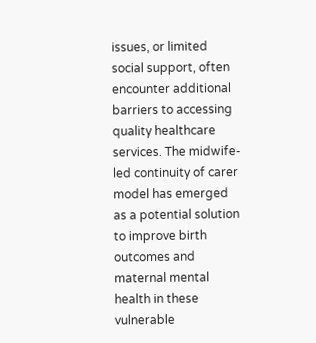issues, or limited social support, often encounter additional barriers to accessing quality healthcare services. The midwife-led continuity of carer model has emerged as a potential solution to improve birth outcomes and maternal mental health in these vulnerable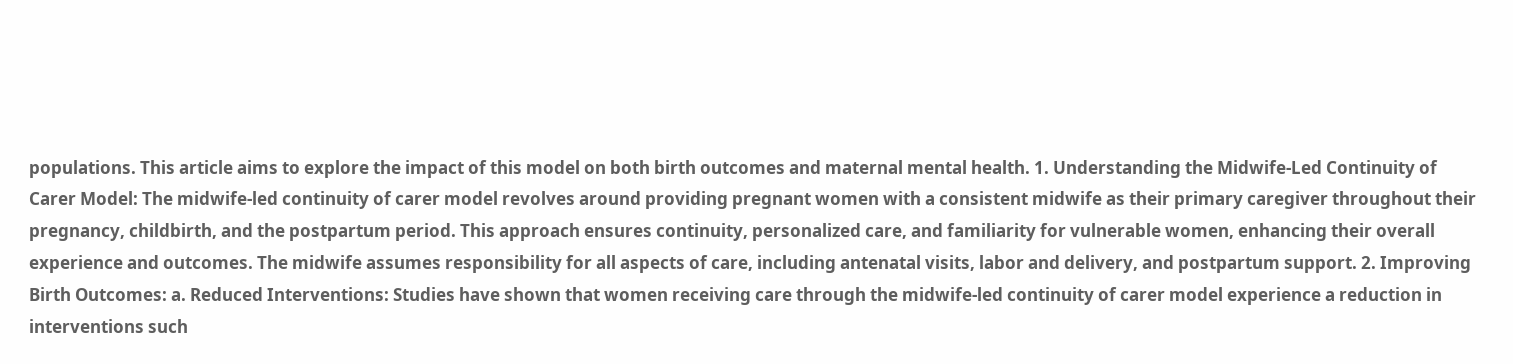populations. This article aims to explore the impact of this model on both birth outcomes and maternal mental health. 1. Understanding the Midwife-Led Continuity of Carer Model: The midwife-led continuity of carer model revolves around providing pregnant women with a consistent midwife as their primary caregiver throughout their pregnancy, childbirth, and the postpartum period. This approach ensures continuity, personalized care, and familiarity for vulnerable women, enhancing their overall experience and outcomes. The midwife assumes responsibility for all aspects of care, including antenatal visits, labor and delivery, and postpartum support. 2. Improving Birth Outcomes: a. Reduced Interventions: Studies have shown that women receiving care through the midwife-led continuity of carer model experience a reduction in interventions such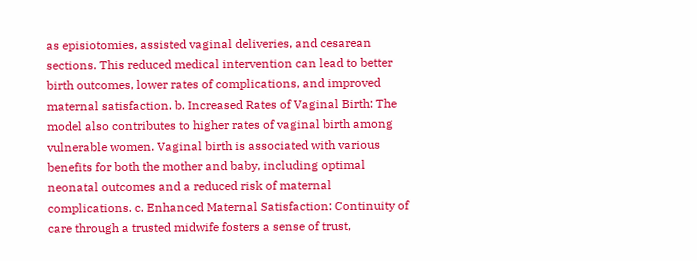as episiotomies, assisted vaginal deliveries, and cesarean sections. This reduced medical intervention can lead to better birth outcomes, lower rates of complications, and improved maternal satisfaction. b. Increased Rates of Vaginal Birth: The model also contributes to higher rates of vaginal birth among vulnerable women. Vaginal birth is associated with various benefits for both the mother and baby, including optimal neonatal outcomes and a reduced risk of maternal complications. c. Enhanced Maternal Satisfaction: Continuity of care through a trusted midwife fosters a sense of trust,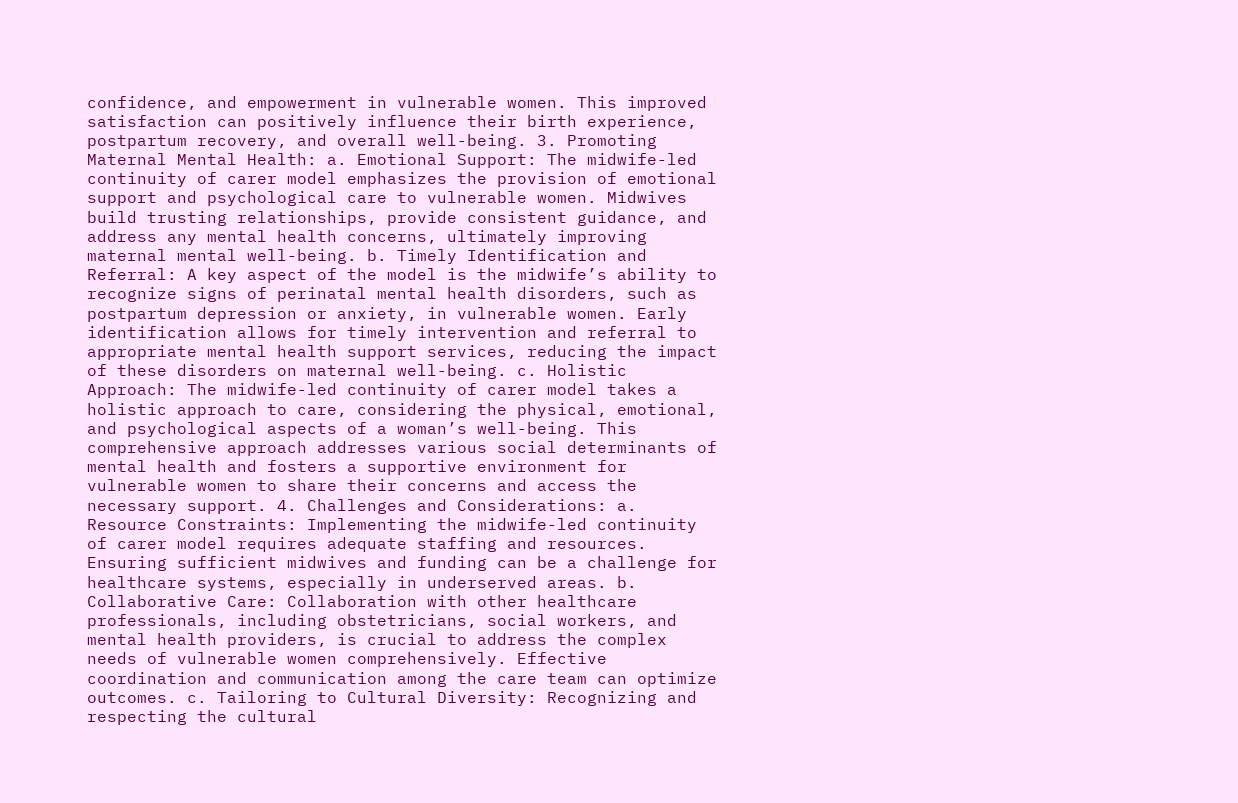confidence, and empowerment in vulnerable women. This improved satisfaction can positively influence their birth experience, postpartum recovery, and overall well-being. 3. Promoting Maternal Mental Health: a. Emotional Support: The midwife-led continuity of carer model emphasizes the provision of emotional support and psychological care to vulnerable women. Midwives build trusting relationships, provide consistent guidance, and address any mental health concerns, ultimately improving maternal mental well-being. b. Timely Identification and Referral: A key aspect of the model is the midwife’s ability to recognize signs of perinatal mental health disorders, such as postpartum depression or anxiety, in vulnerable women. Early identification allows for timely intervention and referral to appropriate mental health support services, reducing the impact of these disorders on maternal well-being. c. Holistic Approach: The midwife-led continuity of carer model takes a holistic approach to care, considering the physical, emotional, and psychological aspects of a woman’s well-being. This comprehensive approach addresses various social determinants of mental health and fosters a supportive environment for vulnerable women to share their concerns and access the necessary support. 4. Challenges and Considerations: a. Resource Constraints: Implementing the midwife-led continuity of carer model requires adequate staffing and resources. Ensuring sufficient midwives and funding can be a challenge for healthcare systems, especially in underserved areas. b. Collaborative Care: Collaboration with other healthcare professionals, including obstetricians, social workers, and mental health providers, is crucial to address the complex needs of vulnerable women comprehensively. Effective coordination and communication among the care team can optimize outcomes. c. Tailoring to Cultural Diversity: Recognizing and respecting the cultural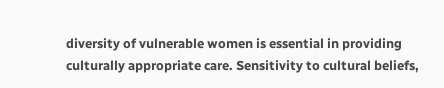diversity of vulnerable women is essential in providing culturally appropriate care. Sensitivity to cultural beliefs,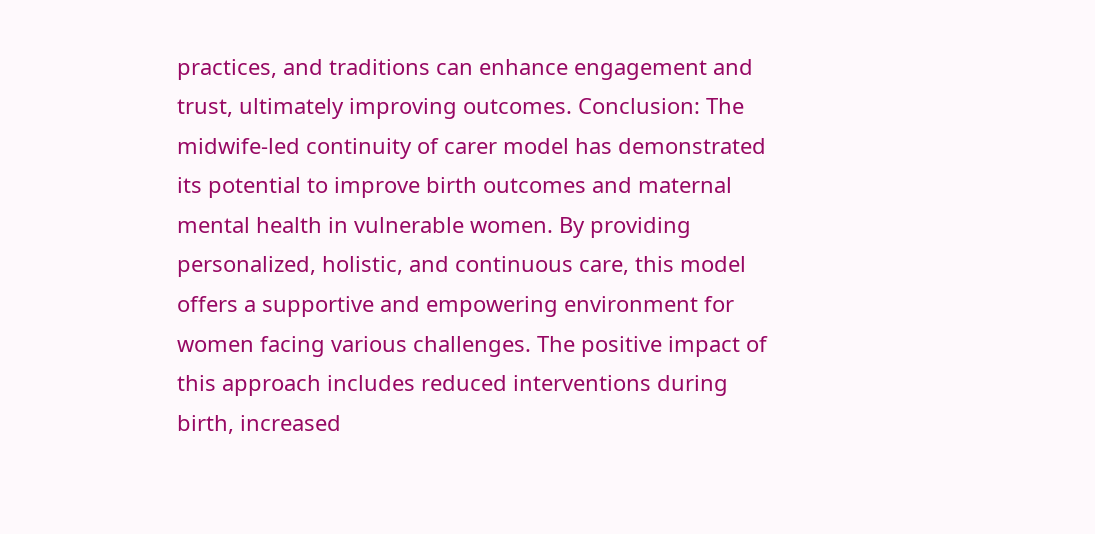practices, and traditions can enhance engagement and trust, ultimately improving outcomes. Conclusion: The midwife-led continuity of carer model has demonstrated its potential to improve birth outcomes and maternal mental health in vulnerable women. By providing personalized, holistic, and continuous care, this model offers a supportive and empowering environment for women facing various challenges. The positive impact of this approach includes reduced interventions during birth, increased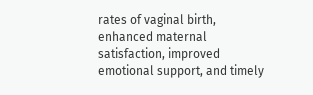rates of vaginal birth, enhanced maternal satisfaction, improved emotional support, and timely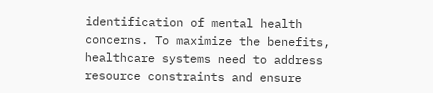identification of mental health concerns. To maximize the benefits, healthcare systems need to address resource constraints and ensure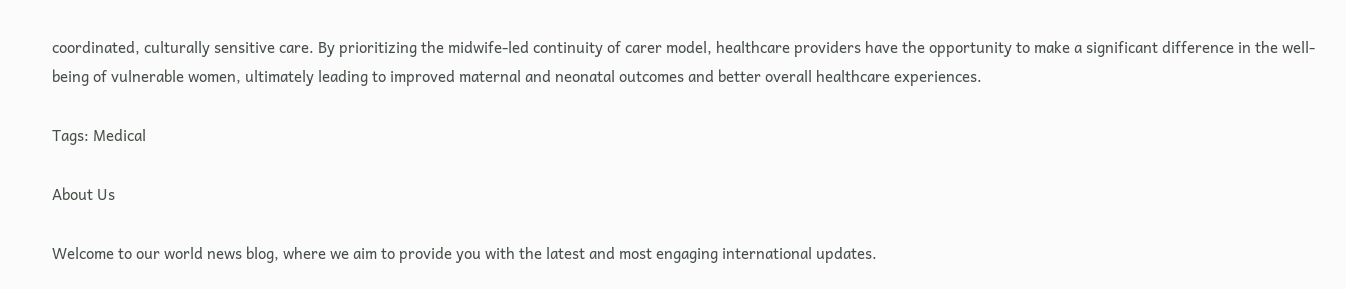coordinated, culturally sensitive care. By prioritizing the midwife-led continuity of carer model, healthcare providers have the opportunity to make a significant difference in the well-being of vulnerable women, ultimately leading to improved maternal and neonatal outcomes and better overall healthcare experiences.

Tags: Medical

About Us

Welcome to our world news blog, where we aim to provide you with the latest and most engaging international updates.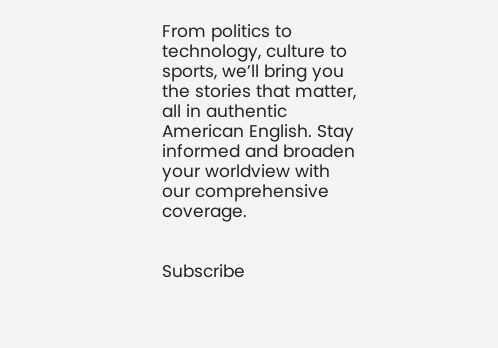From politics to technology, culture to sports, we’ll bring you the stories that matter, all in authentic American English. Stay informed and broaden your worldview with our comprehensive coverage.


Subscribe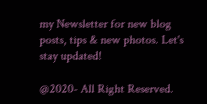my Newsletter for new blog posts, tips & new photos. Let's stay updated!

@2020- All Right Reserved.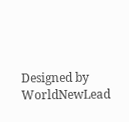Designed by WorldNewLead